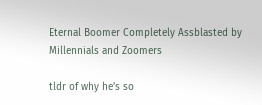Eternal Boomer Completely Assblasted by Millennials and Zoomers

tldr of why he’s so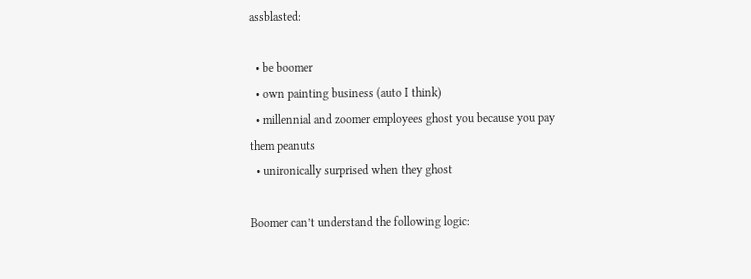assblasted:

  • be boomer
  • own painting business (auto I think)
  • millennial and zoomer employees ghost you because you pay them peanuts
  • unironically surprised when they ghost

Boomer can’t understand the following logic: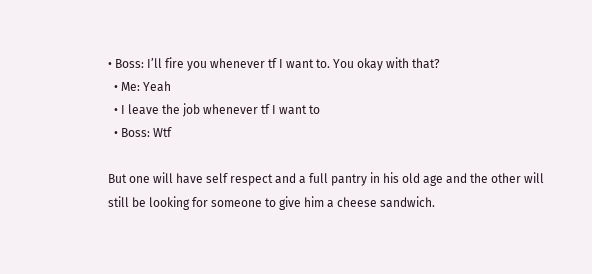• Boss: I’ll fire you whenever tf I want to. You okay with that?
  • Me: Yeah
  • I leave the job whenever tf I want to
  • Boss: Wtf

But one will have self respect and a full pantry in his old age and the other will still be looking for someone to give him a cheese sandwich.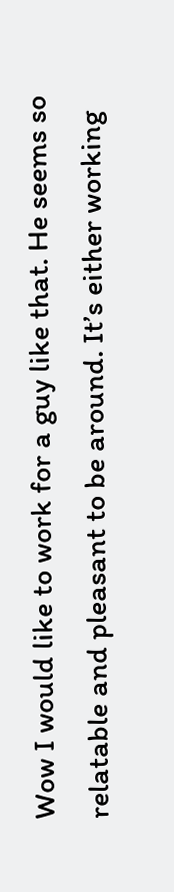Wow I would like to work for a guy like that. He seems so relatable and pleasant to be around. It’s either working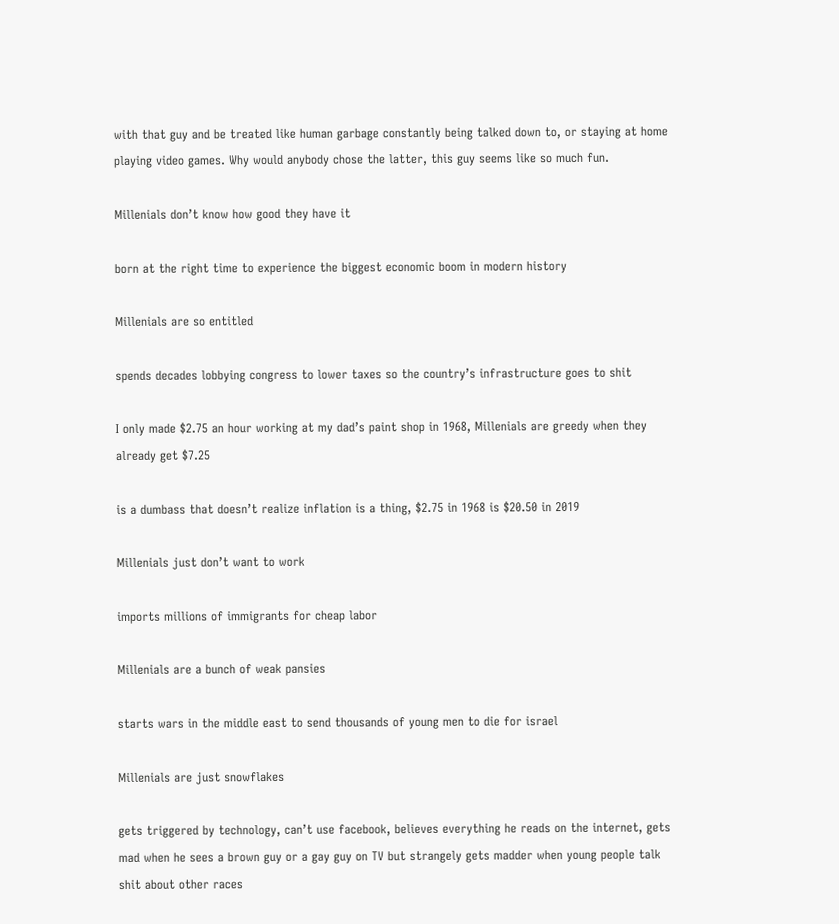with that guy and be treated like human garbage constantly being talked down to, or staying at home playing video games. Why would anybody chose the latter, this guy seems like so much fun.

Millenials don’t know how good they have it

born at the right time to experience the biggest economic boom in modern history

Millenials are so entitled

spends decades lobbying congress to lower taxes so the country’s infrastructure goes to shit

I only made $2.75 an hour working at my dad’s paint shop in 1968, Millenials are greedy when they already get $7.25

is a dumbass that doesn’t realize inflation is a thing, $2.75 in 1968 is $20.50 in 2019

Millenials just don’t want to work

imports millions of immigrants for cheap labor

Millenials are a bunch of weak pansies

starts wars in the middle east to send thousands of young men to die for israel

Millenials are just snowflakes

gets triggered by technology, can’t use facebook, believes everything he reads on the internet, gets mad when he sees a brown guy or a gay guy on TV but strangely gets madder when young people talk shit about other races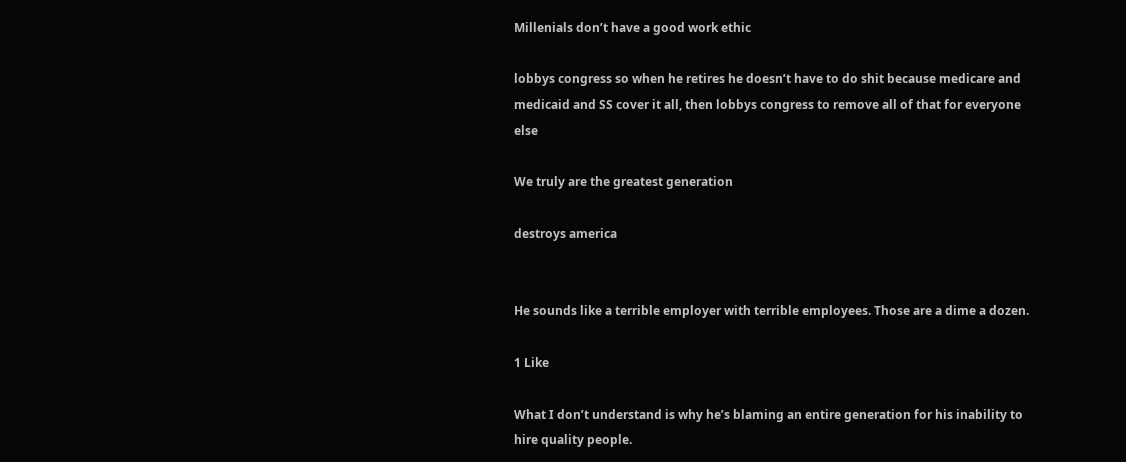Millenials don’t have a good work ethic

lobbys congress so when he retires he doesn’t have to do shit because medicare and medicaid and SS cover it all, then lobbys congress to remove all of that for everyone else

We truly are the greatest generation

destroys america


He sounds like a terrible employer with terrible employees. Those are a dime a dozen.

1 Like

What I don’t understand is why he’s blaming an entire generation for his inability to hire quality people.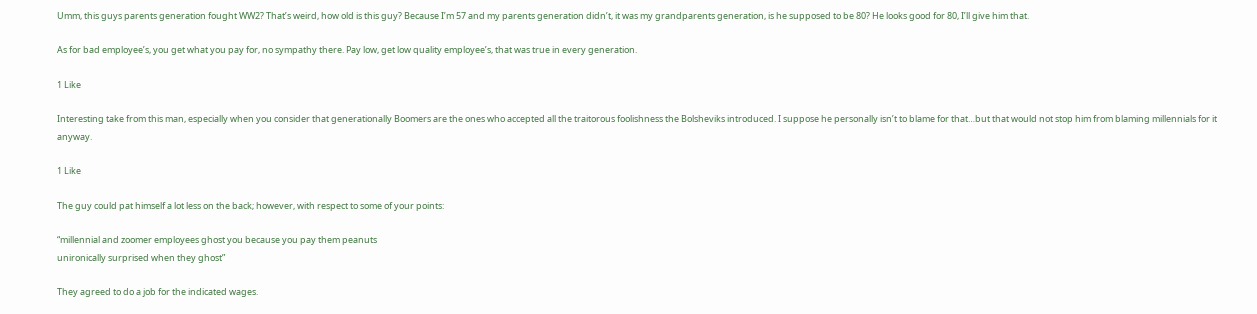Umm, this guys parents generation fought WW2? That’s weird, how old is this guy? Because I’m 57 and my parents generation didn’t, it was my grandparents generation, is he supposed to be 80? He looks good for 80, I’ll give him that.

As for bad employee’s, you get what you pay for, no sympathy there. Pay low, get low quality employee’s, that was true in every generation.

1 Like

Interesting take from this man, especially when you consider that generationally Boomers are the ones who accepted all the traitorous foolishness the Bolsheviks introduced. I suppose he personally isn’t to blame for that…but that would not stop him from blaming millennials for it anyway.

1 Like

The guy could pat himself a lot less on the back; however, with respect to some of your points:

“millennial and zoomer employees ghost you because you pay them peanuts
unironically surprised when they ghost”

They agreed to do a job for the indicated wages.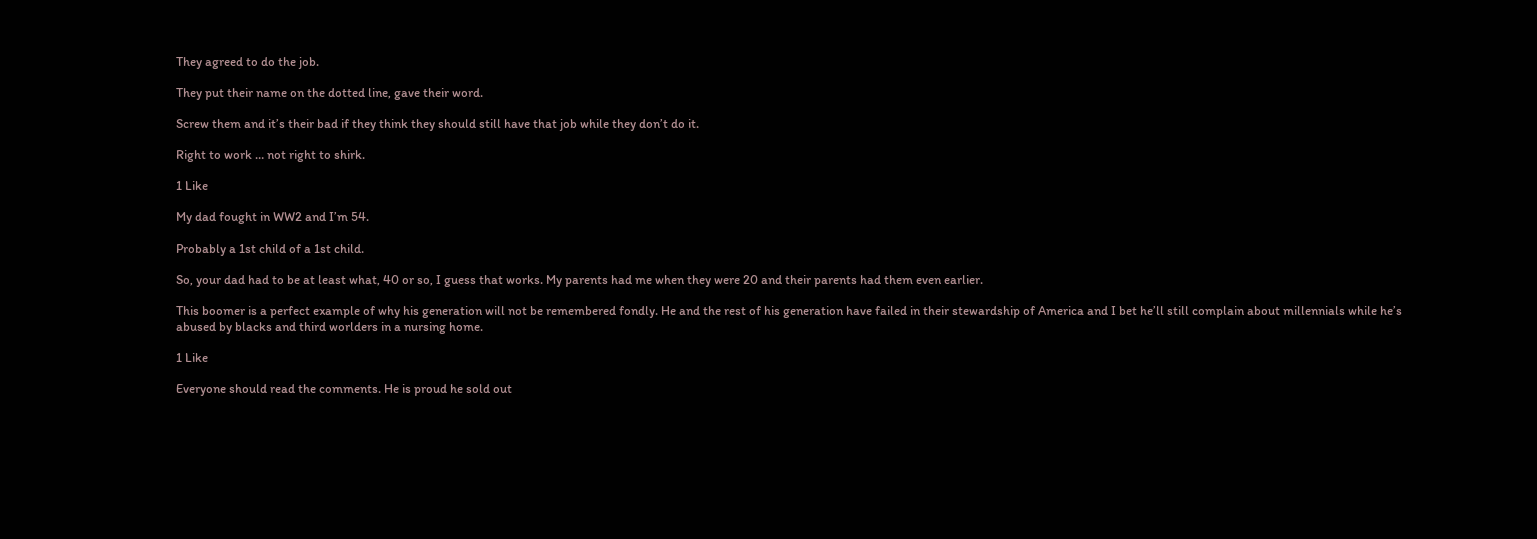They agreed to do the job.

They put their name on the dotted line, gave their word.

Screw them and it’s their bad if they think they should still have that job while they don’t do it.

Right to work … not right to shirk.

1 Like

My dad fought in WW2 and I’m 54.

Probably a 1st child of a 1st child.

So, your dad had to be at least what, 40 or so, I guess that works. My parents had me when they were 20 and their parents had them even earlier.

This boomer is a perfect example of why his generation will not be remembered fondly. He and the rest of his generation have failed in their stewardship of America and I bet he’ll still complain about millennials while he’s abused by blacks and third worlders in a nursing home.

1 Like

Everyone should read the comments. He is proud he sold out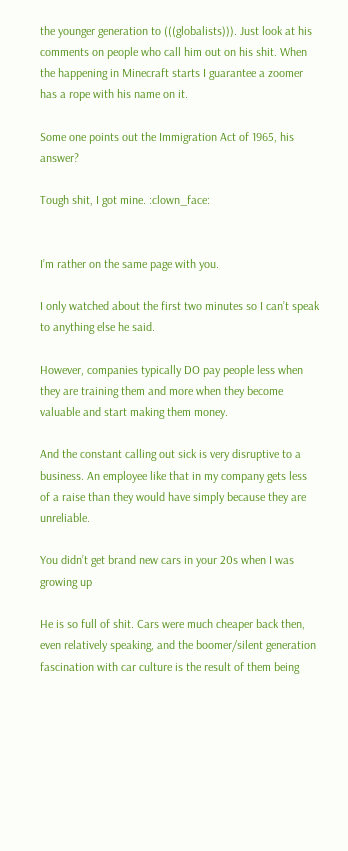the younger generation to (((globalists))). Just look at his comments on people who call him out on his shit. When the happening in Minecraft starts I guarantee a zoomer has a rope with his name on it.

Some one points out the Immigration Act of 1965, his answer?

Tough shit, I got mine. :clown_face:


I’m rather on the same page with you.

I only watched about the first two minutes so I can’t speak to anything else he said.

However, companies typically DO pay people less when they are training them and more when they become valuable and start making them money.

And the constant calling out sick is very disruptive to a business. An employee like that in my company gets less of a raise than they would have simply because they are unreliable.

You didn’t get brand new cars in your 20s when I was growing up

He is so full of shit. Cars were much cheaper back then, even relatively speaking, and the boomer/silent generation fascination with car culture is the result of them being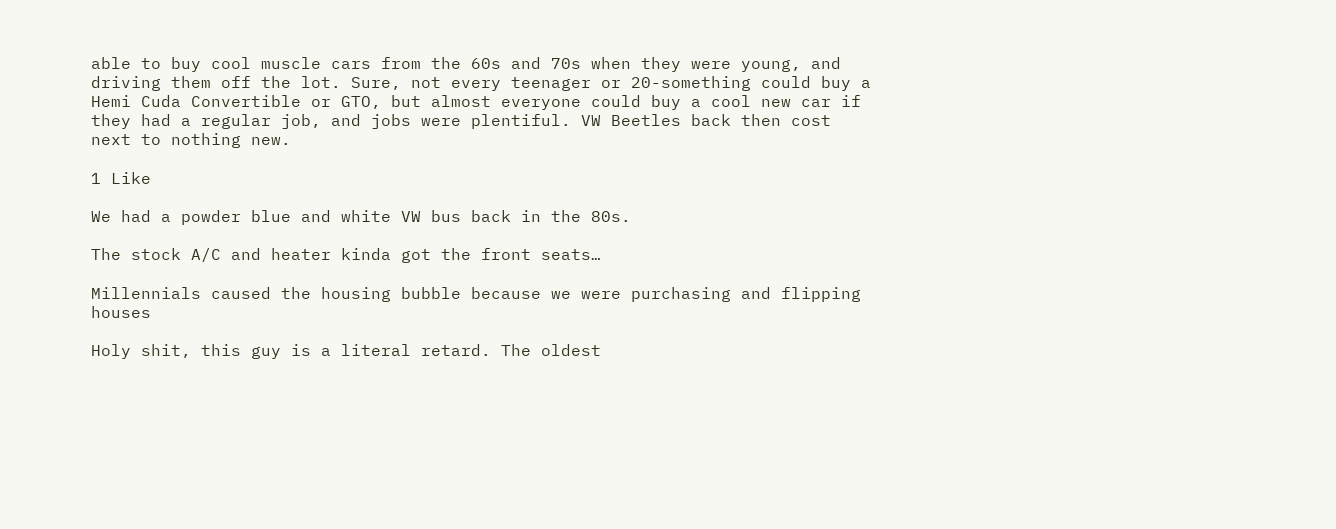able to buy cool muscle cars from the 60s and 70s when they were young, and driving them off the lot. Sure, not every teenager or 20-something could buy a Hemi Cuda Convertible or GTO, but almost everyone could buy a cool new car if they had a regular job, and jobs were plentiful. VW Beetles back then cost next to nothing new.

1 Like

We had a powder blue and white VW bus back in the 80s.

The stock A/C and heater kinda got the front seats…

Millennials caused the housing bubble because we were purchasing and flipping houses

Holy shit, this guy is a literal retard. The oldest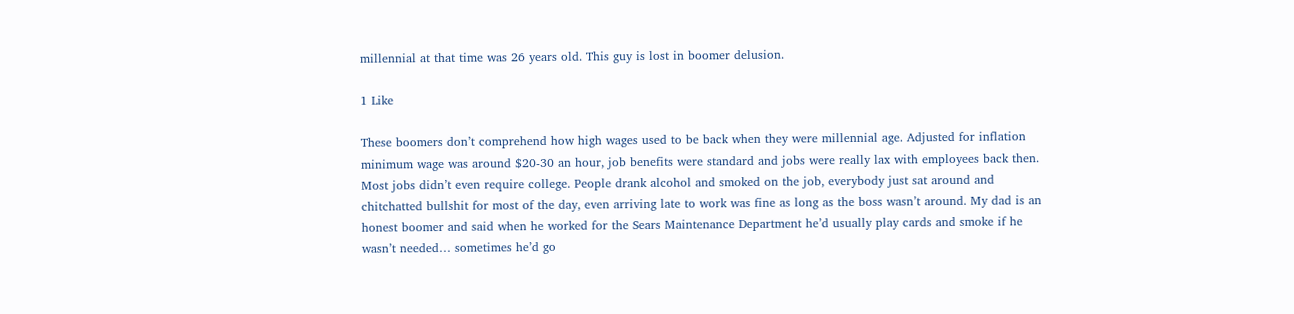millennial at that time was 26 years old. This guy is lost in boomer delusion.

1 Like

These boomers don’t comprehend how high wages used to be back when they were millennial age. Adjusted for inflation minimum wage was around $20-30 an hour, job benefits were standard and jobs were really lax with employees back then. Most jobs didn’t even require college. People drank alcohol and smoked on the job, everybody just sat around and chitchatted bullshit for most of the day, even arriving late to work was fine as long as the boss wasn’t around. My dad is an honest boomer and said when he worked for the Sears Maintenance Department he’d usually play cards and smoke if he wasn’t needed… sometimes he’d go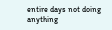entire days not doing anything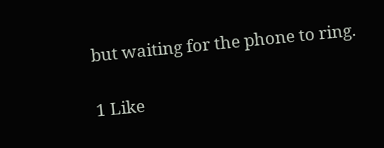but waiting for the phone to ring.

1 Like